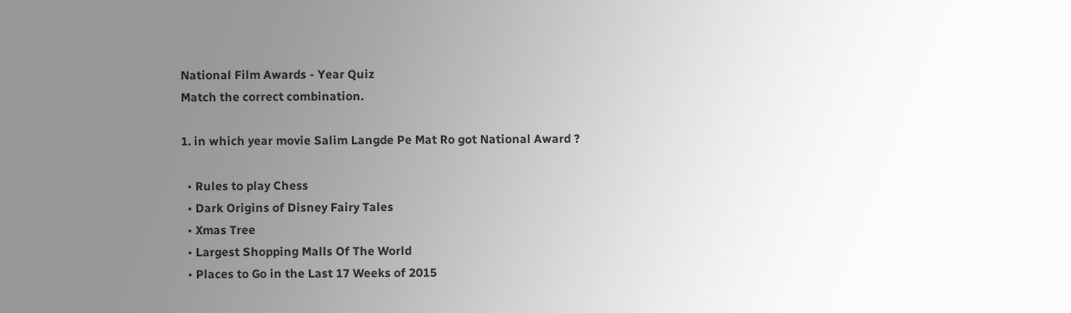National Film Awards - Year Quiz
Match the correct combination.

1. in which year movie Salim Langde Pe Mat Ro got National Award ?

  • Rules to play Chess
  • Dark Origins of Disney Fairy Tales
  • Xmas Tree
  • Largest Shopping Malls Of The World
  • Places to Go in the Last 17 Weeks of 2015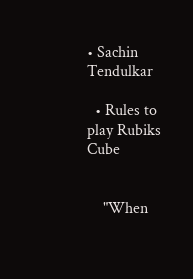• Sachin Tendulkar

  • Rules to play Rubiks Cube


    "When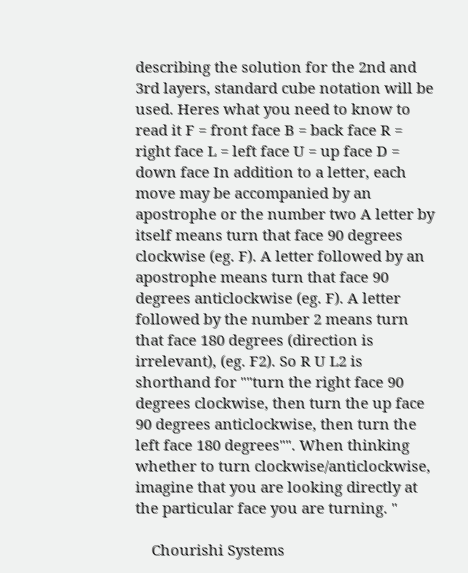describing the solution for the 2nd and 3rd layers, standard cube notation will be used. Heres what you need to know to read it F = front face B = back face R = right face L = left face U = up face D = down face In addition to a letter, each move may be accompanied by an apostrophe or the number two A letter by itself means turn that face 90 degrees clockwise (eg. F). A letter followed by an apostrophe means turn that face 90 degrees anticlockwise (eg. F). A letter followed by the number 2 means turn that face 180 degrees (direction is irrelevant), (eg. F2). So R U L2 is shorthand for ""turn the right face 90 degrees clockwise, then turn the up face 90 degrees anticlockwise, then turn the left face 180 degrees"". When thinking whether to turn clockwise/anticlockwise, imagine that you are looking directly at the particular face you are turning. "

    Chourishi Systems